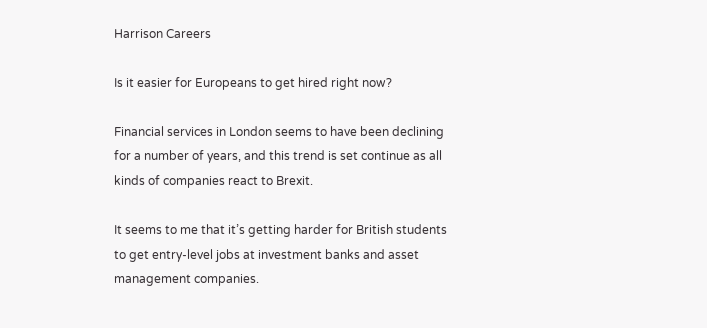Harrison Careers

Is it easier for Europeans to get hired right now?

Financial services in London seems to have been declining for a number of years, and this trend is set continue as all kinds of companies react to Brexit.

It seems to me that it’s getting harder for British students to get entry-level jobs at investment banks and asset management companies.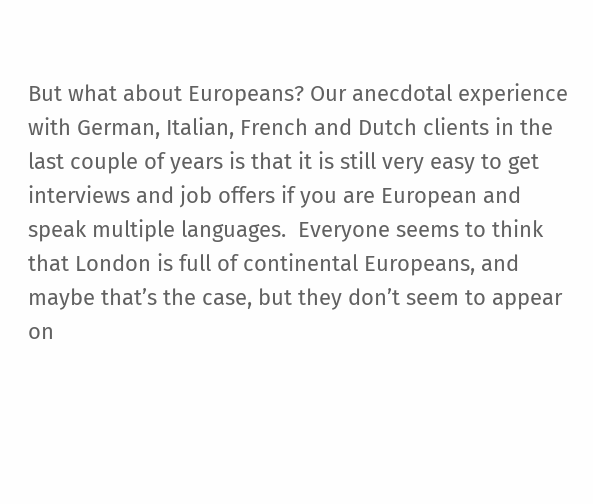But what about Europeans? Our anecdotal experience with German, Italian, French and Dutch clients in the last couple of years is that it is still very easy to get interviews and job offers if you are European and speak multiple languages.  Everyone seems to think that London is full of continental Europeans, and maybe that’s the case, but they don’t seem to appear on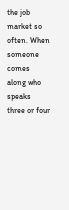the job market so often. When someone comes along who speaks three or four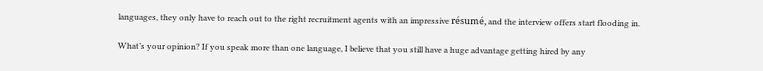languages, they only have to reach out to the right recruitment agents with an impressive résumé, and the interview offers start flooding in.

What’s your opinion? If you speak more than one language, I believe that you still have a huge advantage getting hired by any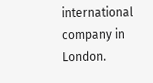international company in London.